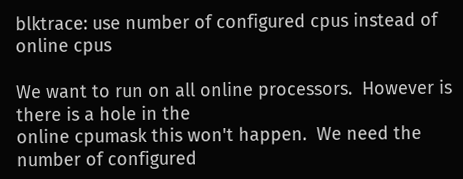blktrace: use number of configured cpus instead of online cpus

We want to run on all online processors.  However is there is a hole in the
online cpumask this won't happen.  We need the number of configured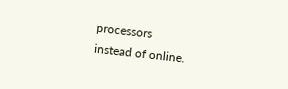processors
instead of online.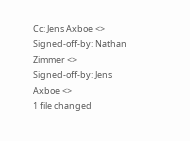Cc: Jens Axboe <>
Signed-off-by: Nathan Zimmer <>
Signed-off-by: Jens Axboe <>
1 file changed